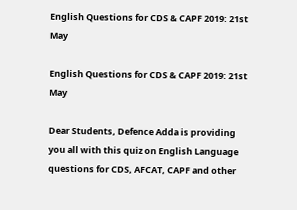English Questions for CDS & CAPF 2019: 21st May

English Questions for CDS & CAPF 2019: 21st May

Dear Students, Defence Adda is providing you all with this quiz on English Language questions for CDS, AFCAT, CAPF and other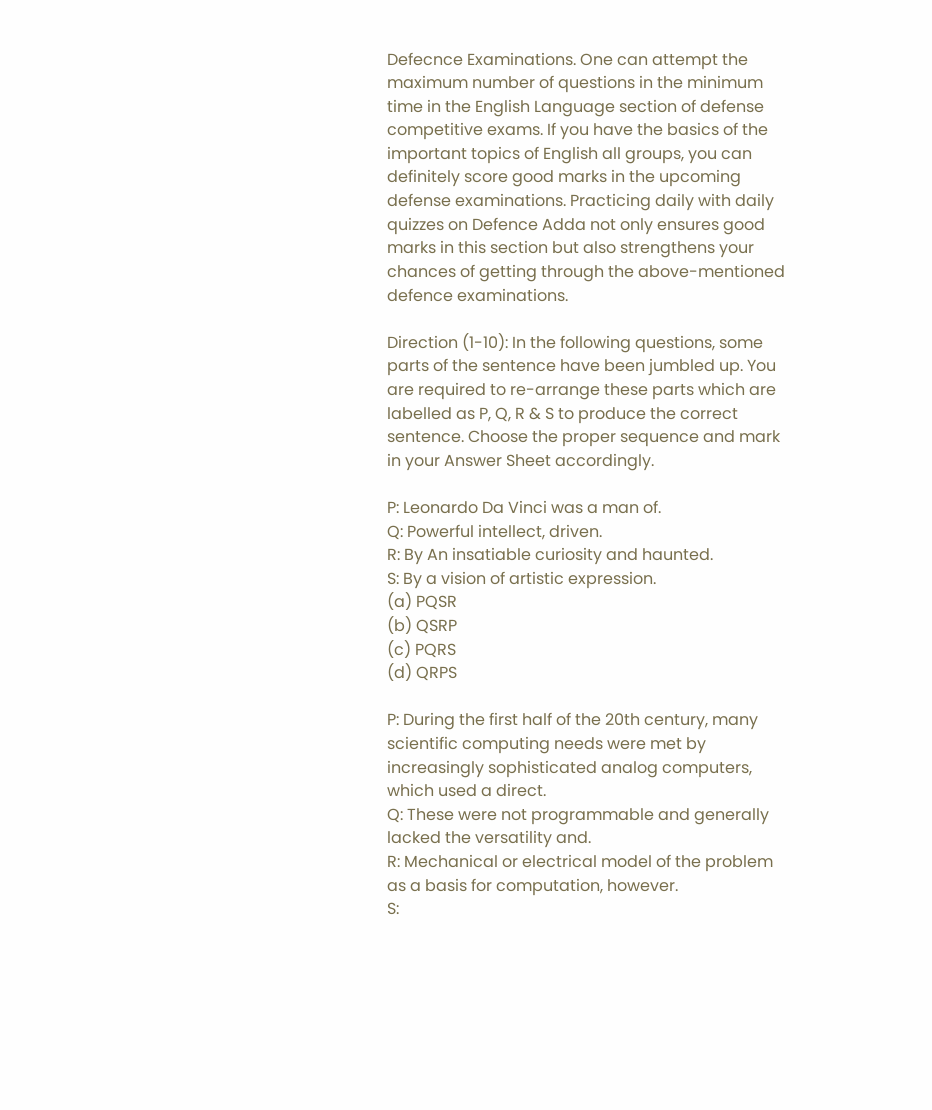Defecnce Examinations. One can attempt the maximum number of questions in the minimum time in the English Language section of defense competitive exams. If you have the basics of the important topics of English all groups, you can definitely score good marks in the upcoming defense examinations. Practicing daily with daily quizzes on Defence Adda not only ensures good marks in this section but also strengthens your chances of getting through the above-mentioned defence examinations.

Direction (1-10): In the following questions, some parts of the sentence have been jumbled up. You are required to re-arrange these parts which are labelled as P, Q, R & S to produce the correct sentence. Choose the proper sequence and mark in your Answer Sheet accordingly.

P: Leonardo Da Vinci was a man of.
Q: Powerful intellect, driven.
R: By An insatiable curiosity and haunted.
S: By a vision of artistic expression.
(a) PQSR
(b) QSRP
(c) PQRS
(d) QRPS

P: During the first half of the 20th century, many scientific computing needs were met by increasingly sophisticated analog computers, which used a direct.
Q: These were not programmable and generally lacked the versatility and.
R: Mechanical or electrical model of the problem as a basis for computation, however.
S: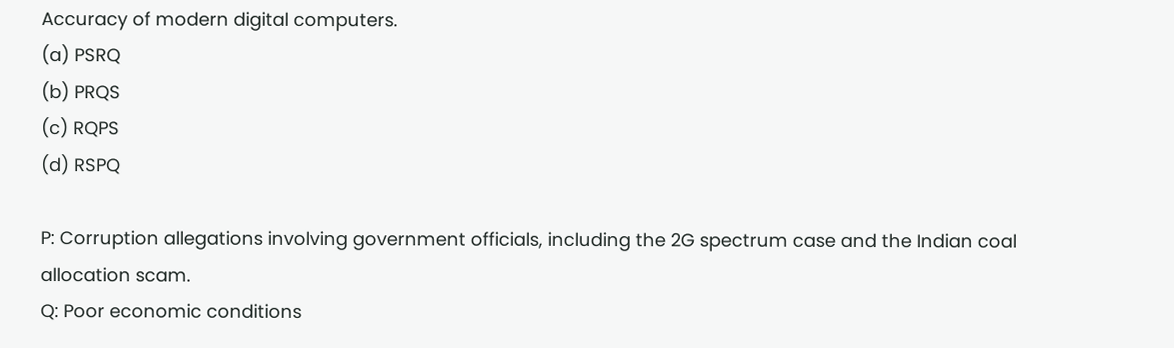Accuracy of modern digital computers.
(a) PSRQ
(b) PRQS
(c) RQPS
(d) RSPQ

P: Corruption allegations involving government officials, including the 2G spectrum case and the Indian coal allocation scam.
Q: Poor economic conditions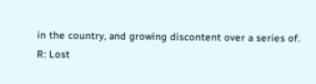in the country, and growing discontent over a series of.
R: Lost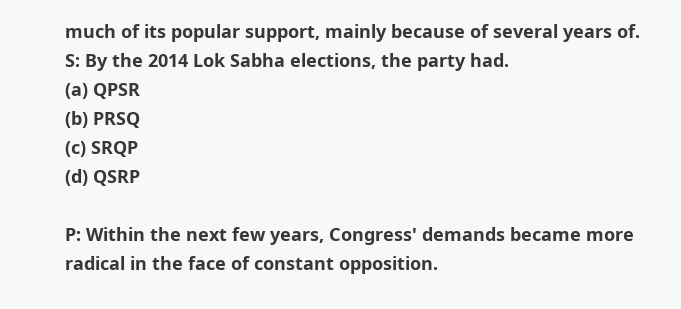much of its popular support, mainly because of several years of.
S: By the 2014 Lok Sabha elections, the party had.
(a) QPSR
(b) PRSQ
(c) SRQP
(d) QSRP

P: Within the next few years, Congress' demands became more radical in the face of constant opposition.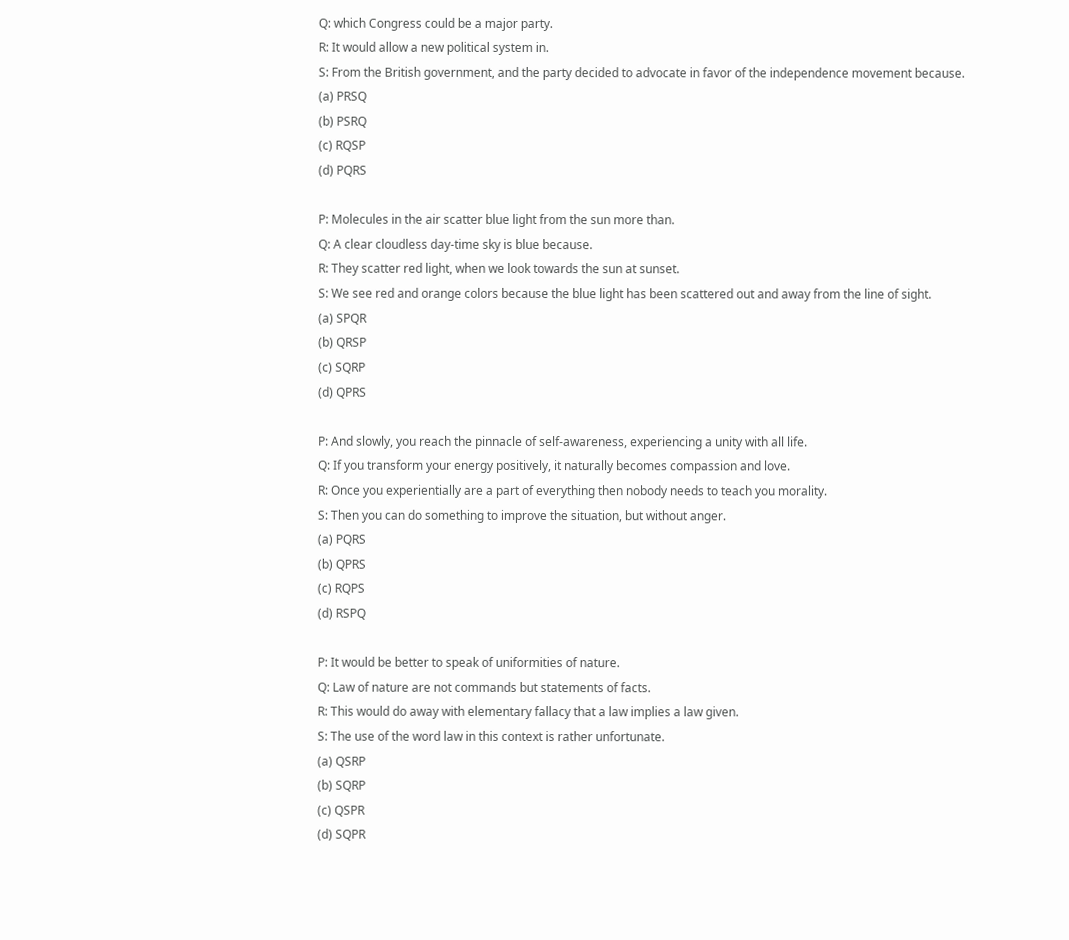Q: which Congress could be a major party.
R: It would allow a new political system in.
S: From the British government, and the party decided to advocate in favor of the independence movement because.
(a) PRSQ
(b) PSRQ
(c) RQSP
(d) PQRS

P: Molecules in the air scatter blue light from the sun more than.
Q: A clear cloudless day-time sky is blue because.
R: They scatter red light, when we look towards the sun at sunset.
S: We see red and orange colors because the blue light has been scattered out and away from the line of sight.
(a) SPQR
(b) QRSP
(c) SQRP
(d) QPRS

P: And slowly, you reach the pinnacle of self-awareness, experiencing a unity with all life.
Q: If you transform your energy positively, it naturally becomes compassion and love.
R: Once you experientially are a part of everything then nobody needs to teach you morality.
S: Then you can do something to improve the situation, but without anger.
(a) PQRS
(b) QPRS
(c) RQPS
(d) RSPQ

P: It would be better to speak of uniformities of nature.
Q: Law of nature are not commands but statements of facts.
R: This would do away with elementary fallacy that a law implies a law given.
S: The use of the word law in this context is rather unfortunate.
(a) QSRP
(b) SQRP
(c) QSPR
(d) SQPR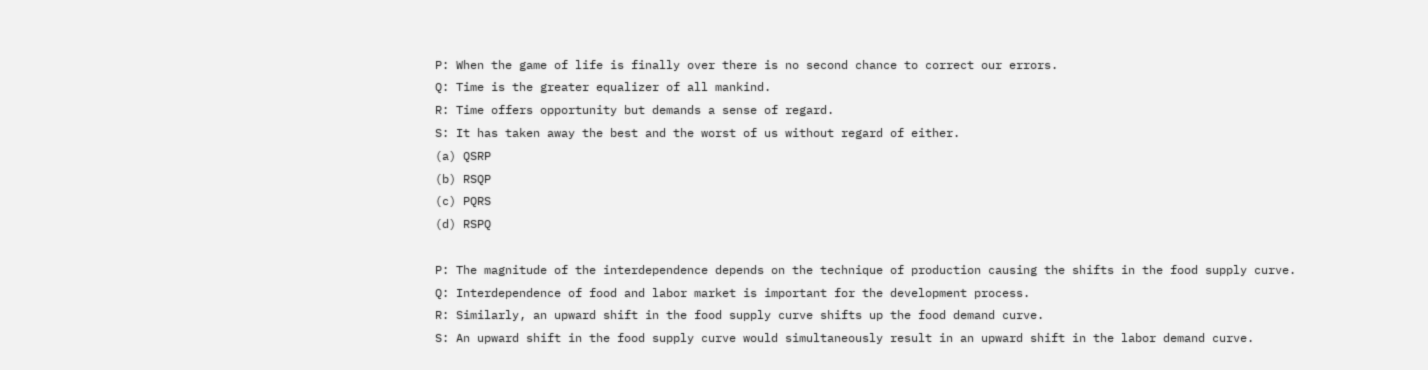P: When the game of life is finally over there is no second chance to correct our errors.
Q: Time is the greater equalizer of all mankind.
R: Time offers opportunity but demands a sense of regard.
S: It has taken away the best and the worst of us without regard of either.
(a) QSRP
(b) RSQP
(c) PQRS
(d) RSPQ

P: The magnitude of the interdependence depends on the technique of production causing the shifts in the food supply curve.
Q: Interdependence of food and labor market is important for the development process.
R: Similarly, an upward shift in the food supply curve shifts up the food demand curve.
S: An upward shift in the food supply curve would simultaneously result in an upward shift in the labor demand curve.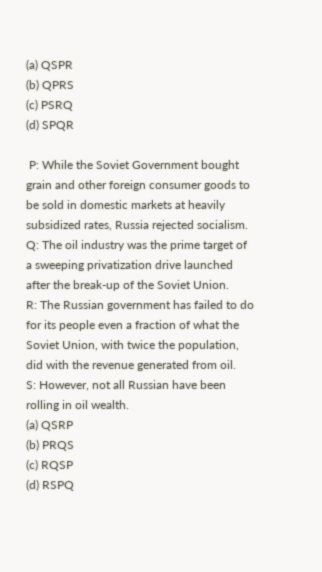(a) QSPR
(b) QPRS
(c) PSRQ
(d) SPQR

 P: While the Soviet Government bought grain and other foreign consumer goods to be sold in domestic markets at heavily subsidized rates, Russia rejected socialism.
Q: The oil industry was the prime target of a sweeping privatization drive launched after the break-up of the Soviet Union.
R: The Russian government has failed to do for its people even a fraction of what the Soviet Union, with twice the population, did with the revenue generated from oil.
S: However, not all Russian have been rolling in oil wealth.
(a) QSRP
(b) PRQS
(c) RQSP
(d) RSPQ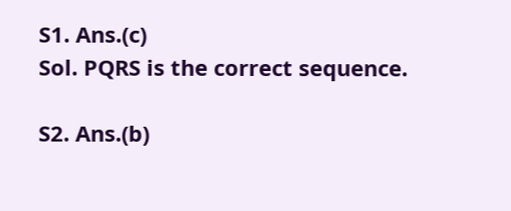S1. Ans.(c)
Sol. PQRS is the correct sequence.

S2. Ans.(b)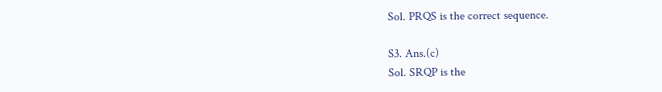Sol. PRQS is the correct sequence.

S3. Ans.(c)
Sol. SRQP is the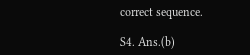correct sequence.

S4. Ans.(b)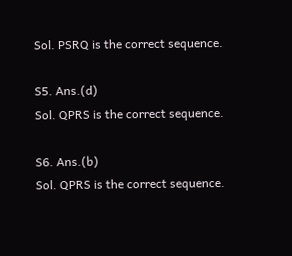Sol. PSRQ is the correct sequence.

S5. Ans.(d)
Sol. QPRS is the correct sequence.

S6. Ans.(b)
Sol. QPRS is the correct sequence.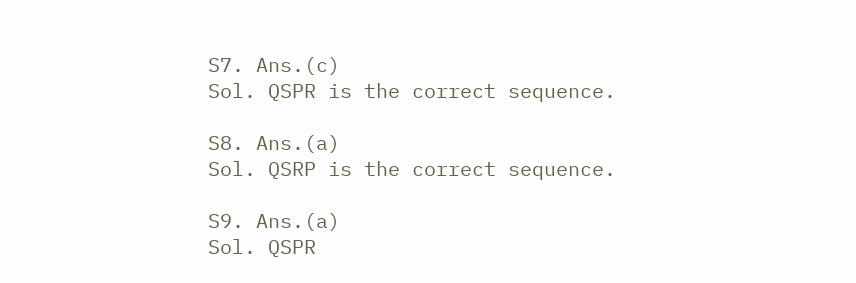S7. Ans.(c)
Sol. QSPR is the correct sequence.

S8. Ans.(a)
Sol. QSRP is the correct sequence.

S9. Ans.(a)
Sol. QSPR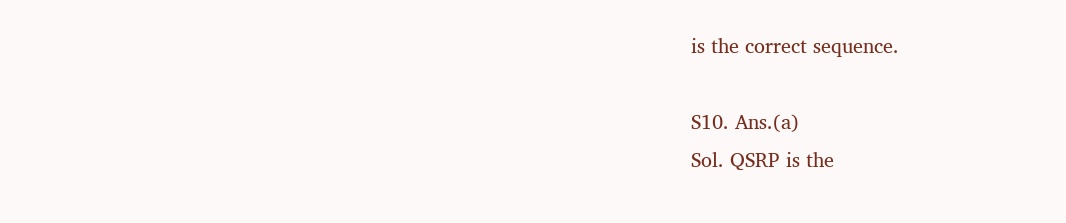is the correct sequence.

S10. Ans.(a)
Sol. QSRP is the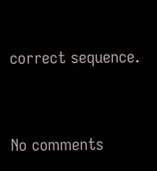correct sequence.


No comments